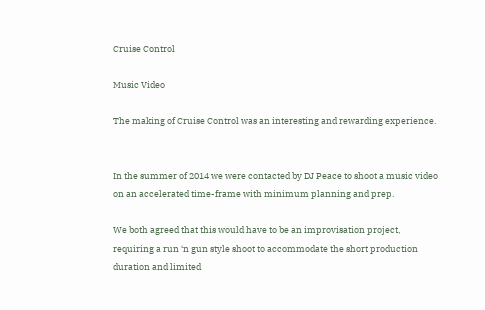Cruise Control

Music Video

The making of Cruise Control was an interesting and rewarding experience.


In the summer of 2014 we were contacted by DJ Peace to shoot a music video on an accelerated time-frame with minimum planning and prep.

We both agreed that this would have to be an improvisation project, requiring a run ‘n gun style shoot to accommodate the short production duration and limited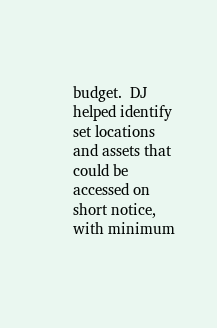budget.  DJ helped identify set locations and assets that could be accessed on short notice, with minimum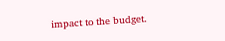impact to the budget.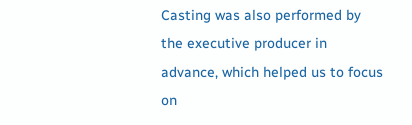Casting was also performed by the executive producer in advance, which helped us to focus on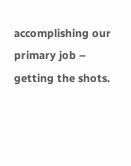accomplishing our primary job – getting the shots.